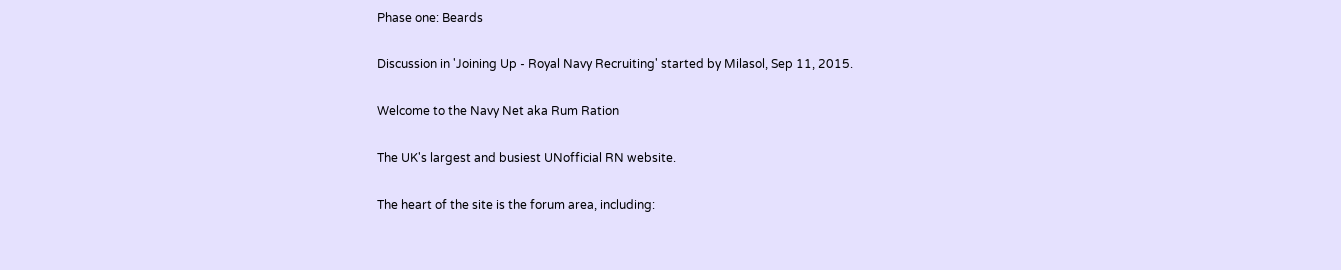Phase one: Beards

Discussion in 'Joining Up - Royal Navy Recruiting' started by Milasol, Sep 11, 2015.

Welcome to the Navy Net aka Rum Ration

The UK's largest and busiest UNofficial RN website.

The heart of the site is the forum area, including: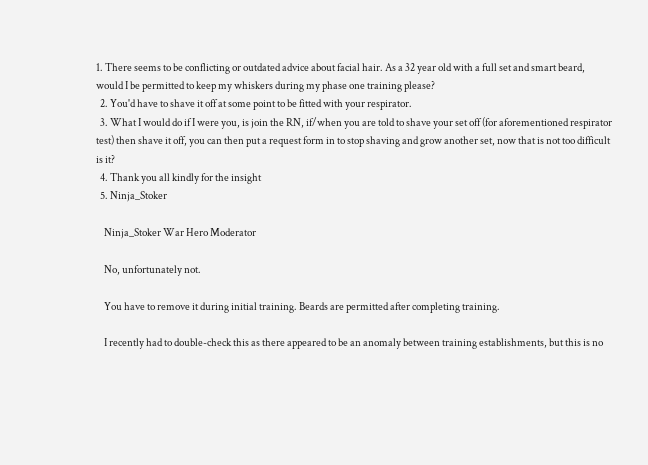1. There seems to be conflicting or outdated advice about facial hair. As a 32 year old with a full set and smart beard, would I be permitted to keep my whiskers during my phase one training please?
  2. You'd have to shave it off at some point to be fitted with your respirator.
  3. What I would do if I were you, is join the RN, if/when you are told to shave your set off (for aforementioned respirator test) then shave it off, you can then put a request form in to stop shaving and grow another set, now that is not too difficult is it?
  4. Thank you all kindly for the insight
  5. Ninja_Stoker

    Ninja_Stoker War Hero Moderator

    No, unfortunately not.

    You have to remove it during initial training. Beards are permitted after completing training.

    I recently had to double-check this as there appeared to be an anomaly between training establishments, but this is no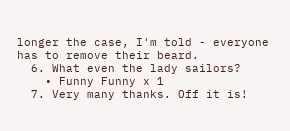longer the case, I'm told - everyone has to remove their beard.
  6. What even the lady sailors?
    • Funny Funny x 1
  7. Very many thanks. Off it is!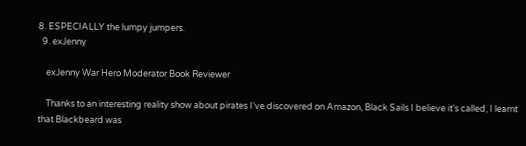8. ESPECIALLY the lumpy jumpers.
  9. exJenny

    exJenny War Hero Moderator Book Reviewer

    Thanks to an interesting reality show about pirates I've discovered on Amazon, Black Sails I believe it's called, I learnt that Blackbeard was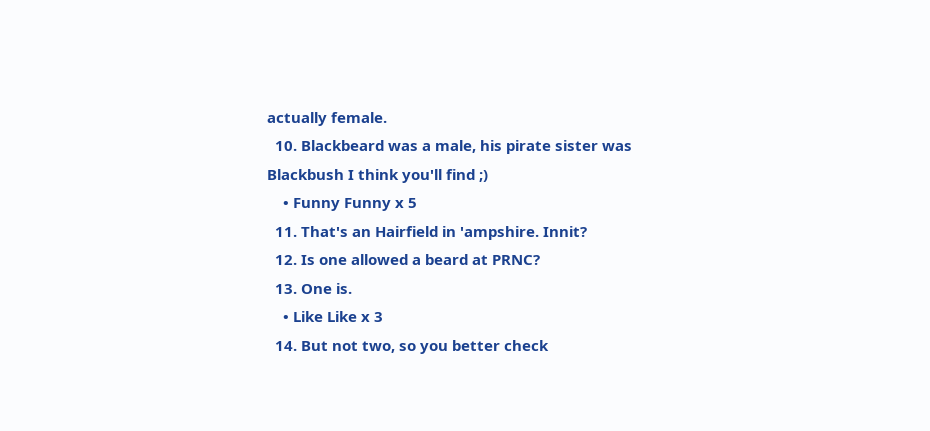actually female.
  10. Blackbeard was a male, his pirate sister was Blackbush I think you'll find ;)
    • Funny Funny x 5
  11. That's an Hairfield in 'ampshire. Innit?
  12. Is one allowed a beard at PRNC?
  13. One is.
    • Like Like x 3
  14. But not two, so you better check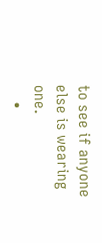to see if anyone else is wearing one.
    •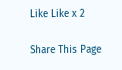Like Like x 2

Share This Page